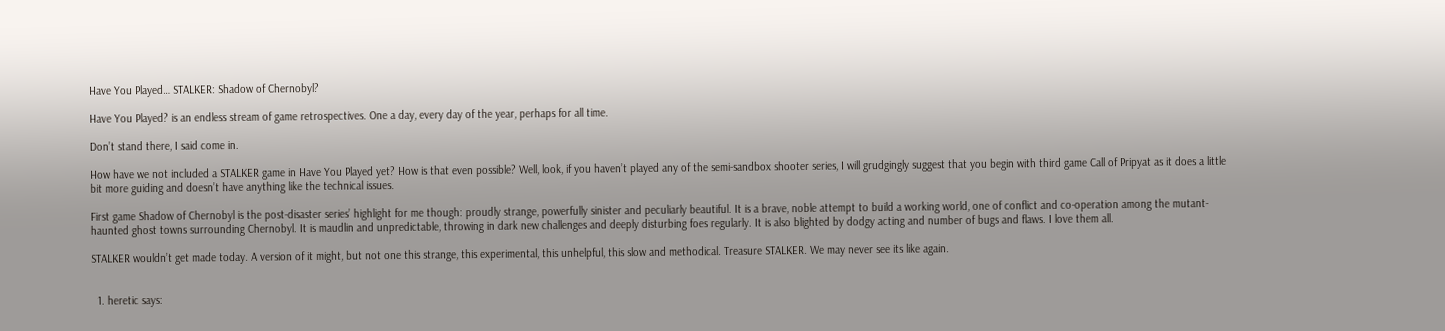Have You Played… STALKER: Shadow of Chernobyl?

Have You Played? is an endless stream of game retrospectives. One a day, every day of the year, perhaps for all time.

Don’t stand there, I said come in.

How have we not included a STALKER game in Have You Played yet? How is that even possible? Well, look, if you haven’t played any of the semi-sandbox shooter series, I will grudgingly suggest that you begin with third game Call of Pripyat as it does a little bit more guiding and doesn’t have anything like the technical issues.

First game Shadow of Chernobyl is the post-disaster series’ highlight for me though: proudly strange, powerfully sinister and peculiarly beautiful. It is a brave, noble attempt to build a working world, one of conflict and co-operation among the mutant-haunted ghost towns surrounding Chernobyl. It is maudlin and unpredictable, throwing in dark new challenges and deeply disturbing foes regularly. It is also blighted by dodgy acting and number of bugs and flaws. I love them all.

STALKER wouldn’t get made today. A version of it might, but not one this strange, this experimental, this unhelpful, this slow and methodical. Treasure STALKER. We may never see its like again.


  1. heretic says: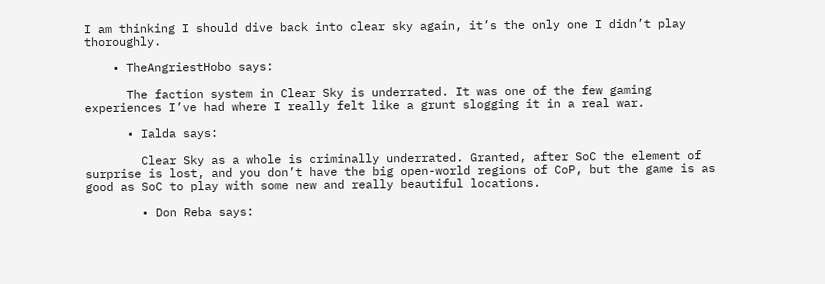I am thinking I should dive back into clear sky again, it’s the only one I didn’t play thoroughly.

    • TheAngriestHobo says:

      The faction system in Clear Sky is underrated. It was one of the few gaming experiences I’ve had where I really felt like a grunt slogging it in a real war.

      • Ialda says:

        Clear Sky as a whole is criminally underrated. Granted, after SoC the element of surprise is lost, and you don’t have the big open-world regions of CoP, but the game is as good as SoC to play with some new and really beautiful locations.

        • Don Reba says: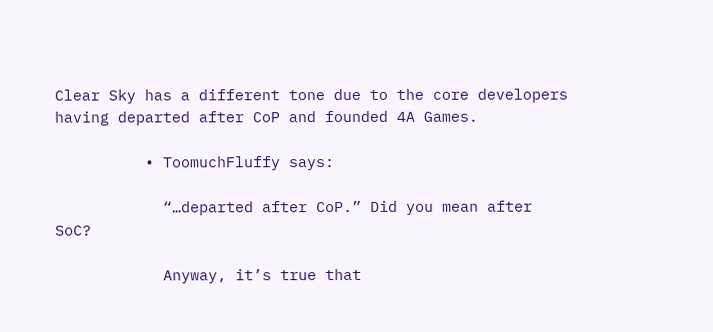Clear Sky has a different tone due to the core developers having departed after CoP and founded 4A Games.

          • ToomuchFluffy says:

            “…departed after CoP.” Did you mean after SoC?

            Anyway, it’s true that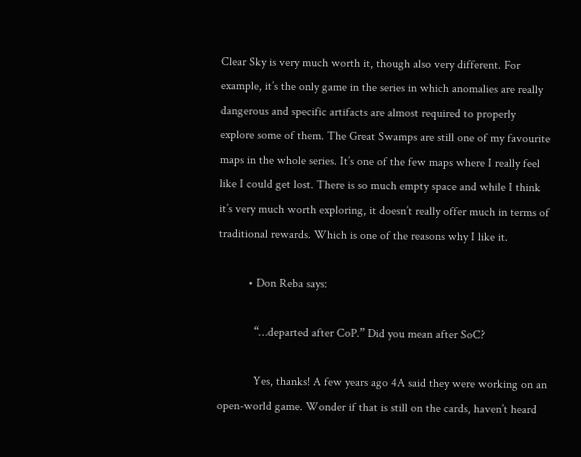Clear Sky is very much worth it, though also very different. For example, it’s the only game in the series in which anomalies are really dangerous and specific artifacts are almost required to properly explore some of them. The Great Swamps are still one of my favourite maps in the whole series. It’s one of the few maps where I really feel like I could get lost. There is so much empty space and while I think it’s very much worth exploring, it doesn’t really offer much in terms of traditional rewards. Which is one of the reasons why I like it.

          • Don Reba says:

            “…departed after CoP.” Did you mean after SoC?

            Yes, thanks! A few years ago 4A said they were working on an open-world game. Wonder if that is still on the cards, haven’t heard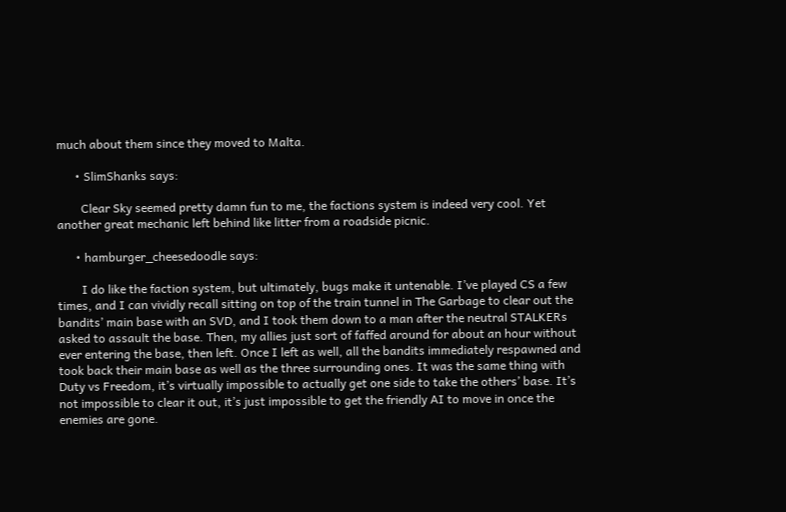much about them since they moved to Malta.

      • SlimShanks says:

        Clear Sky seemed pretty damn fun to me, the factions system is indeed very cool. Yet another great mechanic left behind like litter from a roadside picnic.

      • hamburger_cheesedoodle says:

        I do like the faction system, but ultimately, bugs make it untenable. I’ve played CS a few times, and I can vividly recall sitting on top of the train tunnel in The Garbage to clear out the bandits’ main base with an SVD, and I took them down to a man after the neutral STALKERs asked to assault the base. Then, my allies just sort of faffed around for about an hour without ever entering the base, then left. Once I left as well, all the bandits immediately respawned and took back their main base as well as the three surrounding ones. It was the same thing with Duty vs Freedom, it’s virtually impossible to actually get one side to take the others’ base. It’s not impossible to clear it out, it’s just impossible to get the friendly AI to move in once the enemies are gone.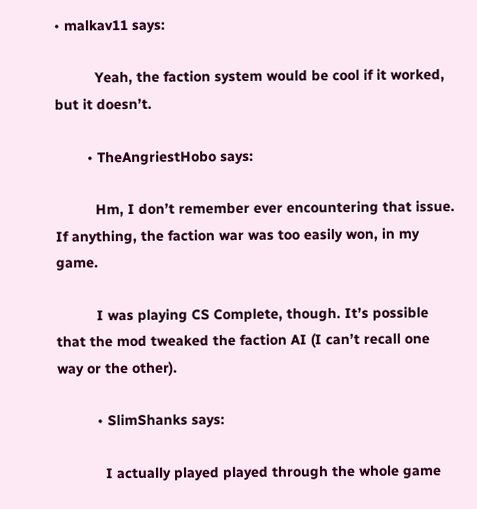• malkav11 says:

          Yeah, the faction system would be cool if it worked, but it doesn’t.

        • TheAngriestHobo says:

          Hm, I don’t remember ever encountering that issue. If anything, the faction war was too easily won, in my game.

          I was playing CS Complete, though. It’s possible that the mod tweaked the faction AI (I can’t recall one way or the other).

          • SlimShanks says:

            I actually played played through the whole game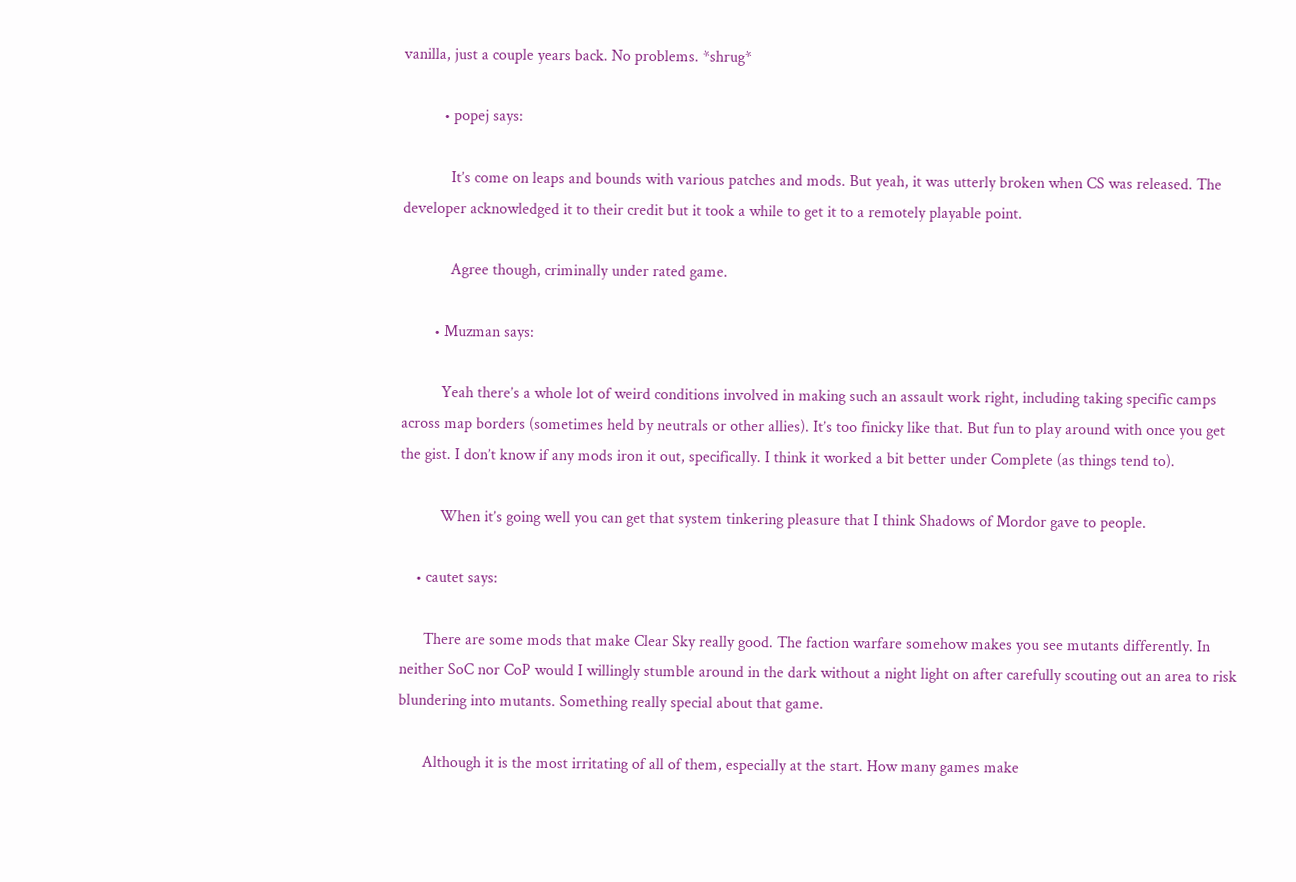vanilla, just a couple years back. No problems. *shrug*

          • popej says:

            It’s come on leaps and bounds with various patches and mods. But yeah, it was utterly broken when CS was released. The developer acknowledged it to their credit but it took a while to get it to a remotely playable point.

            Agree though, criminally under rated game.

        • Muzman says:

          Yeah there’s a whole lot of weird conditions involved in making such an assault work right, including taking specific camps across map borders (sometimes held by neutrals or other allies). It’s too finicky like that. But fun to play around with once you get the gist. I don’t know if any mods iron it out, specifically. I think it worked a bit better under Complete (as things tend to).

          When it’s going well you can get that system tinkering pleasure that I think Shadows of Mordor gave to people.

    • cautet says:

      There are some mods that make Clear Sky really good. The faction warfare somehow makes you see mutants differently. In neither SoC nor CoP would I willingly stumble around in the dark without a night light on after carefully scouting out an area to risk blundering into mutants. Something really special about that game.

      Although it is the most irritating of all of them, especially at the start. How many games make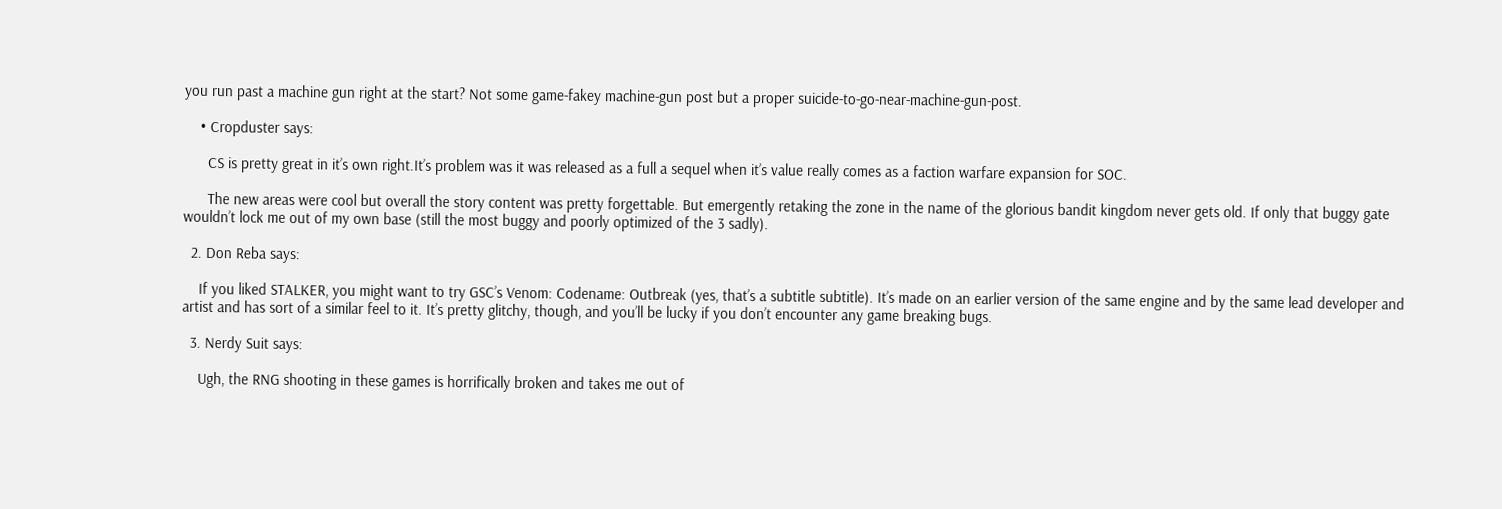you run past a machine gun right at the start? Not some game-fakey machine-gun post but a proper suicide-to-go-near-machine-gun-post.

    • Cropduster says:

      CS is pretty great in it’s own right.It’s problem was it was released as a full a sequel when it’s value really comes as a faction warfare expansion for SOC.

      The new areas were cool but overall the story content was pretty forgettable. But emergently retaking the zone in the name of the glorious bandit kingdom never gets old. If only that buggy gate wouldn’t lock me out of my own base (still the most buggy and poorly optimized of the 3 sadly).

  2. Don Reba says:

    If you liked STALKER, you might want to try GSC’s Venom: Codename: Outbreak (yes, that’s a subtitle subtitle). It’s made on an earlier version of the same engine and by the same lead developer and artist and has sort of a similar feel to it. It’s pretty glitchy, though, and you’ll be lucky if you don’t encounter any game breaking bugs.

  3. Nerdy Suit says:

    Ugh, the RNG shooting in these games is horrifically broken and takes me out of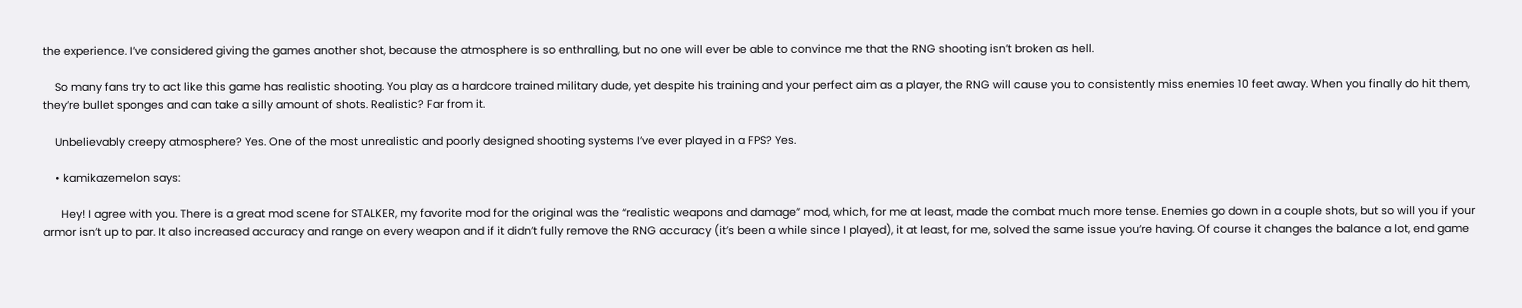the experience. I’ve considered giving the games another shot, because the atmosphere is so enthralling, but no one will ever be able to convince me that the RNG shooting isn’t broken as hell.

    So many fans try to act like this game has realistic shooting. You play as a hardcore trained military dude, yet despite his training and your perfect aim as a player, the RNG will cause you to consistently miss enemies 10 feet away. When you finally do hit them, they’re bullet sponges and can take a silly amount of shots. Realistic? Far from it.

    Unbelievably creepy atmosphere? Yes. One of the most unrealistic and poorly designed shooting systems I’ve ever played in a FPS? Yes.

    • kamikazemelon says:

      Hey! I agree with you. There is a great mod scene for STALKER, my favorite mod for the original was the “realistic weapons and damage” mod, which, for me at least, made the combat much more tense. Enemies go down in a couple shots, but so will you if your armor isn’t up to par. It also increased accuracy and range on every weapon and if it didn’t fully remove the RNG accuracy (it’s been a while since I played), it at least, for me, solved the same issue you’re having. Of course it changes the balance a lot, end game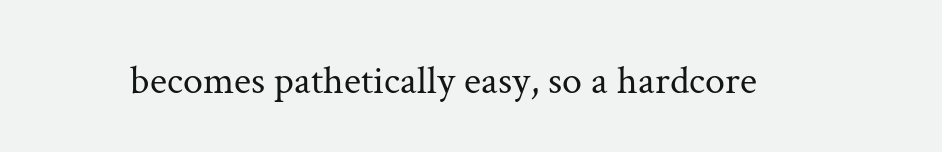becomes pathetically easy, so a hardcore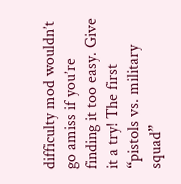difficulty mod wouldn’t go amiss if you’re finding it too easy. Give it a try! The first “pistols vs. military squad”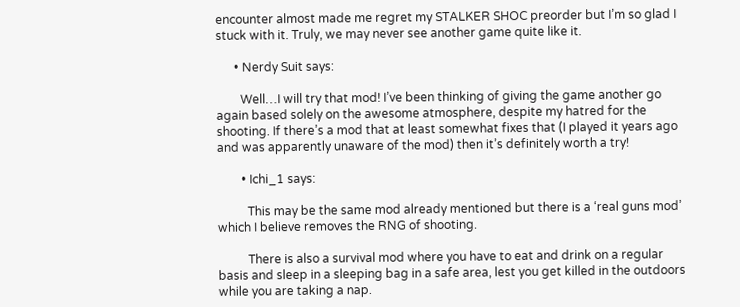encounter almost made me regret my STALKER SHOC preorder but I’m so glad I stuck with it. Truly, we may never see another game quite like it.

      • Nerdy Suit says:

        Well…I will try that mod! I’ve been thinking of giving the game another go again based solely on the awesome atmosphere, despite my hatred for the shooting. If there’s a mod that at least somewhat fixes that (I played it years ago and was apparently unaware of the mod) then it’s definitely worth a try!

        • Ichi_1 says:

          This may be the same mod already mentioned but there is a ‘real guns mod’ which I believe removes the RNG of shooting.

          There is also a survival mod where you have to eat and drink on a regular basis and sleep in a sleeping bag in a safe area, lest you get killed in the outdoors while you are taking a nap.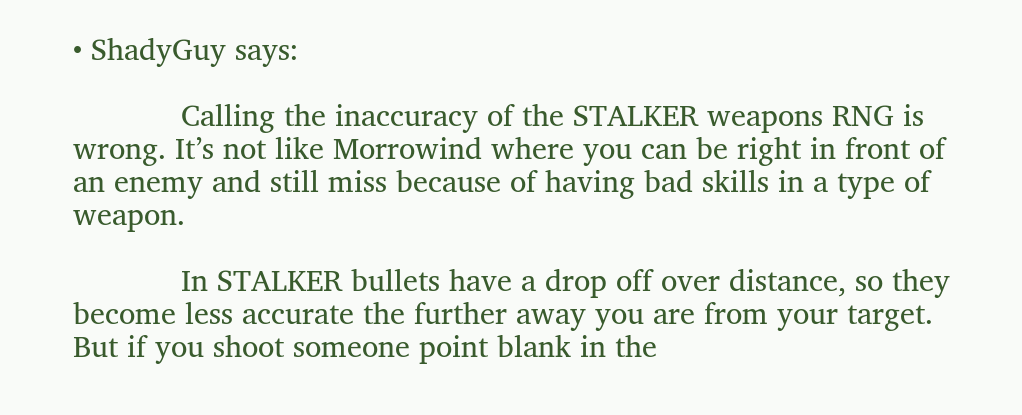• ShadyGuy says:

            Calling the inaccuracy of the STALKER weapons RNG is wrong. It’s not like Morrowind where you can be right in front of an enemy and still miss because of having bad skills in a type of weapon.

            In STALKER bullets have a drop off over distance, so they become less accurate the further away you are from your target. But if you shoot someone point blank in the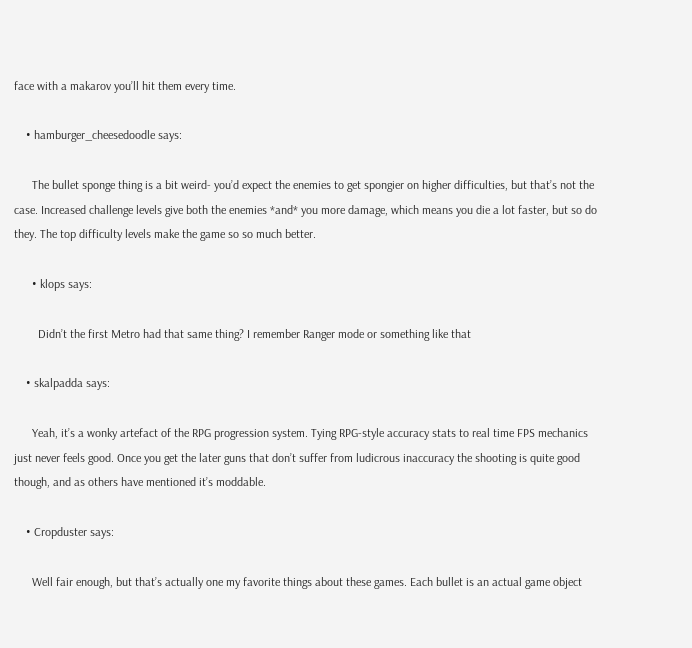face with a makarov you’ll hit them every time.

    • hamburger_cheesedoodle says:

      The bullet sponge thing is a bit weird- you’d expect the enemies to get spongier on higher difficulties, but that’s not the case. Increased challenge levels give both the enemies *and* you more damage, which means you die a lot faster, but so do they. The top difficulty levels make the game so so much better.

      • klops says:

        Didn’t the first Metro had that same thing? I remember Ranger mode or something like that

    • skalpadda says:

      Yeah, it’s a wonky artefact of the RPG progression system. Tying RPG-style accuracy stats to real time FPS mechanics just never feels good. Once you get the later guns that don’t suffer from ludicrous inaccuracy the shooting is quite good though, and as others have mentioned it’s moddable.

    • Cropduster says:

      Well fair enough, but that’s actually one my favorite things about these games. Each bullet is an actual game object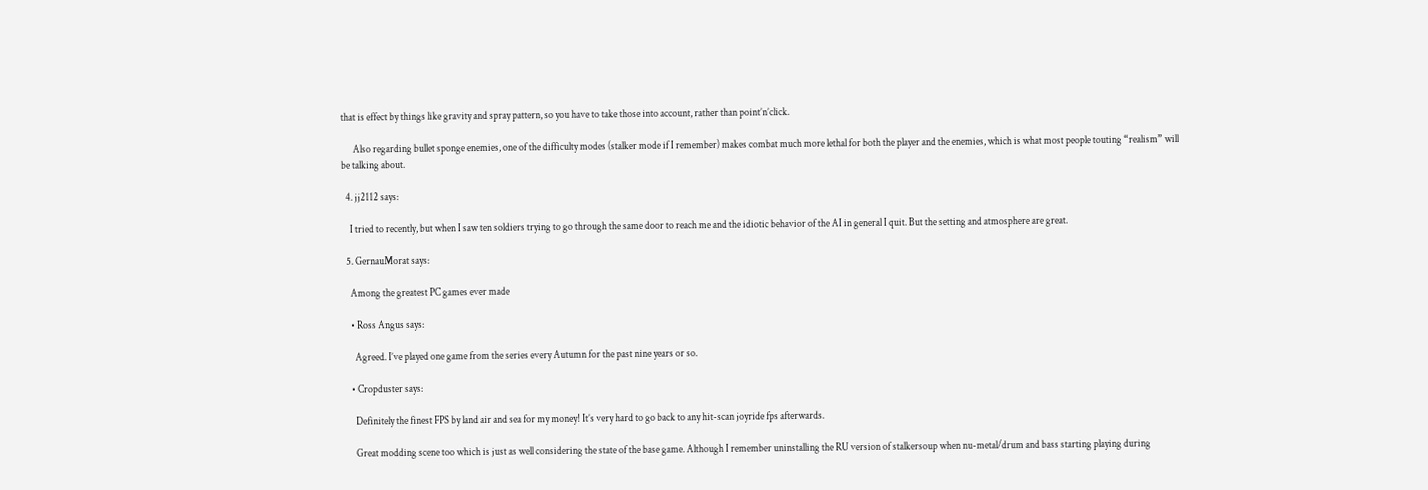that is effect by things like gravity and spray pattern, so you have to take those into account, rather than point’n’click.

      Also regarding bullet sponge enemies, one of the difficulty modes (stalker mode if I remember) makes combat much more lethal for both the player and the enemies, which is what most people touting “realism” will be talking about.

  4. jj2112 says:

    I tried to recently, but when I saw ten soldiers trying to go through the same door to reach me and the idiotic behavior of the AI in general I quit. But the setting and atmosphere are great.

  5. GernauMorat says:

    Among the greatest PC games ever made

    • Ross Angus says:

      Agreed. I’ve played one game from the series every Autumn for the past nine years or so.

    • Cropduster says:

      Definitely the finest FPS by land air and sea for my money! It’s very hard to go back to any hit-scan joyride fps afterwards.

      Great modding scene too which is just as well considering the state of the base game. Although I remember uninstalling the RU version of stalkersoup when nu-metal/drum and bass starting playing during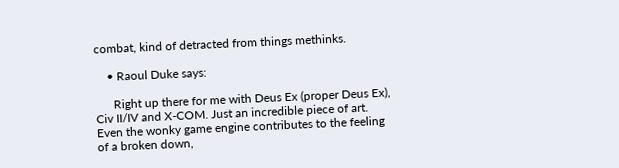combat, kind of detracted from things methinks.

    • Raoul Duke says:

      Right up there for me with Deus Ex (proper Deus Ex), Civ II/IV and X-COM. Just an incredible piece of art. Even the wonky game engine contributes to the feeling of a broken down,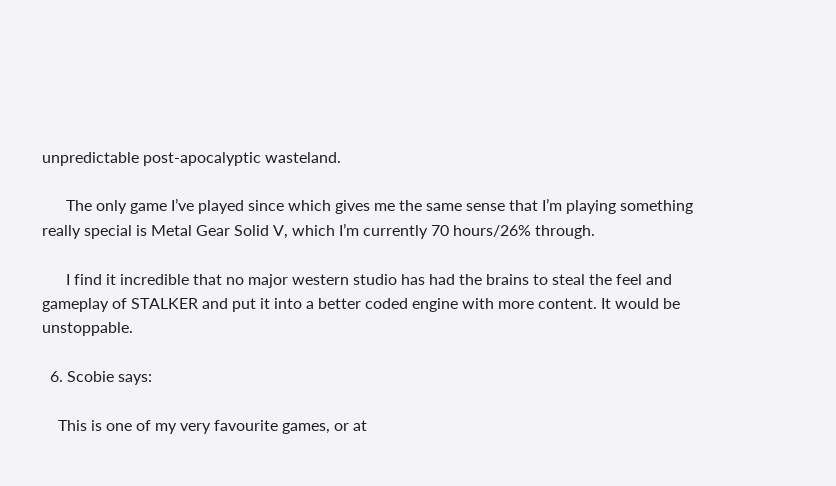unpredictable post-apocalyptic wasteland.

      The only game I’ve played since which gives me the same sense that I’m playing something really special is Metal Gear Solid V, which I’m currently 70 hours/26% through.

      I find it incredible that no major western studio has had the brains to steal the feel and gameplay of STALKER and put it into a better coded engine with more content. It would be unstoppable.

  6. Scobie says:

    This is one of my very favourite games, or at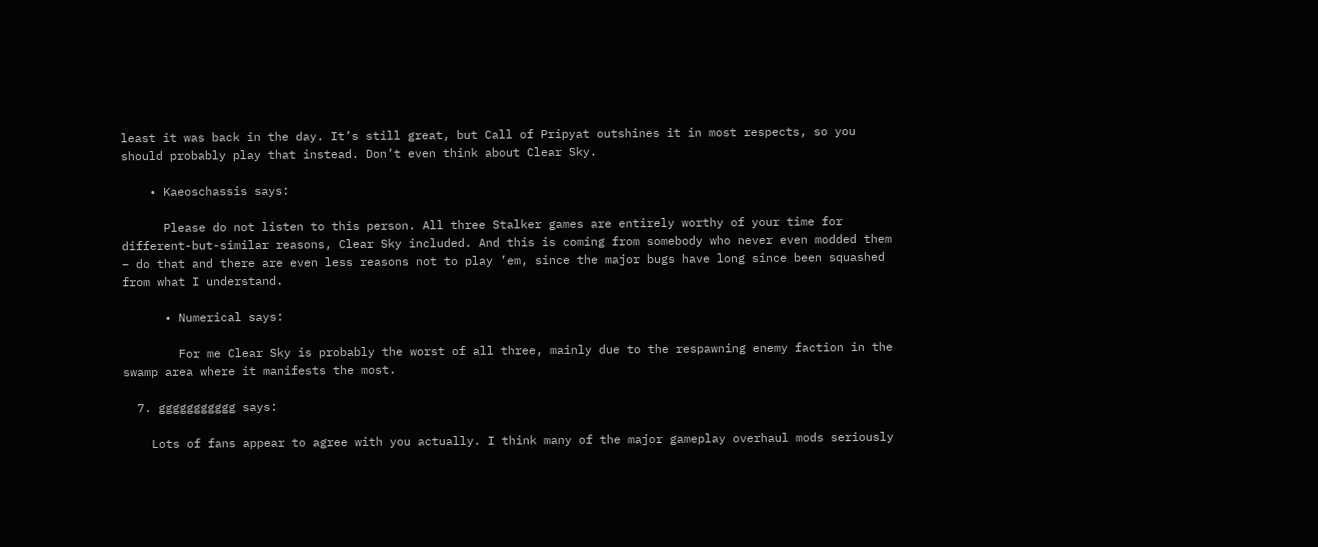least it was back in the day. It’s still great, but Call of Pripyat outshines it in most respects, so you should probably play that instead. Don’t even think about Clear Sky.

    • Kaeoschassis says:

      Please do not listen to this person. All three Stalker games are entirely worthy of your time for different-but-similar reasons, Clear Sky included. And this is coming from somebody who never even modded them – do that and there are even less reasons not to play ’em, since the major bugs have long since been squashed from what I understand.

      • Numerical says:

        For me Clear Sky is probably the worst of all three, mainly due to the respawning enemy faction in the swamp area where it manifests the most.

  7. ggggggggggg says:

    Lots of fans appear to agree with you actually. I think many of the major gameplay overhaul mods seriously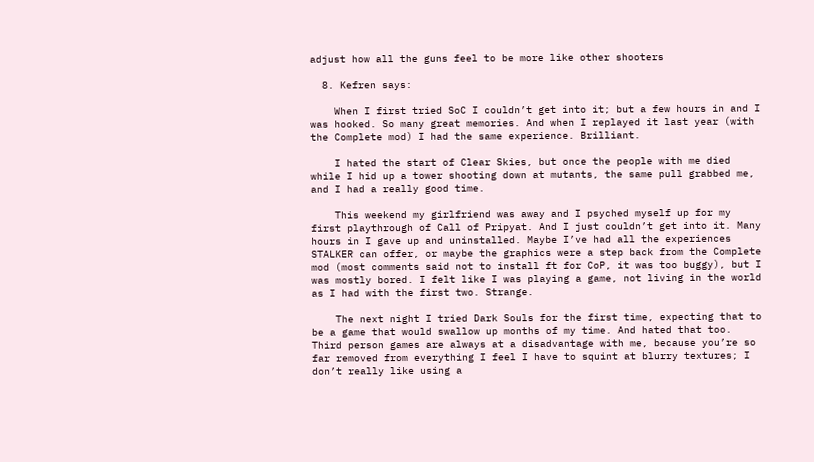adjust how all the guns feel to be more like other shooters

  8. Kefren says:

    When I first tried SoC I couldn’t get into it; but a few hours in and I was hooked. So many great memories. And when I replayed it last year (with the Complete mod) I had the same experience. Brilliant.

    I hated the start of Clear Skies, but once the people with me died while I hid up a tower shooting down at mutants, the same pull grabbed me, and I had a really good time.

    This weekend my girlfriend was away and I psyched myself up for my first playthrough of Call of Pripyat. And I just couldn’t get into it. Many hours in I gave up and uninstalled. Maybe I’ve had all the experiences STALKER can offer, or maybe the graphics were a step back from the Complete mod (most comments said not to install ft for CoP, it was too buggy), but I was mostly bored. I felt like I was playing a game, not living in the world as I had with the first two. Strange.

    The next night I tried Dark Souls for the first time, expecting that to be a game that would swallow up months of my time. And hated that too. Third person games are always at a disadvantage with me, because you’re so far removed from everything I feel I have to squint at blurry textures; I don’t really like using a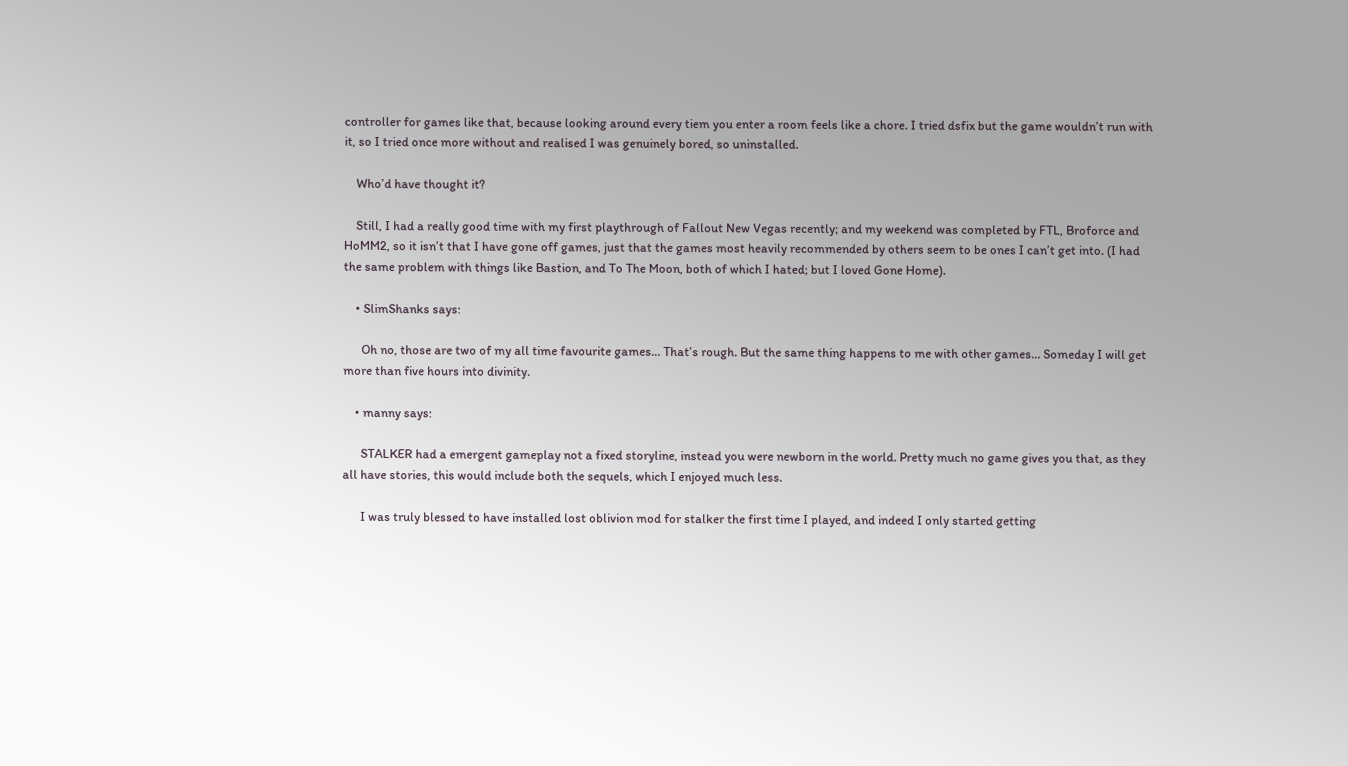controller for games like that, because looking around every tiem you enter a room feels like a chore. I tried dsfix but the game wouldn’t run with it, so I tried once more without and realised I was genuinely bored, so uninstalled.

    Who’d have thought it?

    Still, I had a really good time with my first playthrough of Fallout New Vegas recently; and my weekend was completed by FTL, Broforce and HoMM2, so it isn’t that I have gone off games, just that the games most heavily recommended by others seem to be ones I can’t get into. (I had the same problem with things like Bastion, and To The Moon, both of which I hated; but I loved Gone Home).

    • SlimShanks says:

      Oh no, those are two of my all time favourite games… That’s rough. But the same thing happens to me with other games… Someday I will get more than five hours into divinity.

    • manny says:

      STALKER had a emergent gameplay not a fixed storyline, instead you were newborn in the world. Pretty much no game gives you that, as they all have stories, this would include both the sequels, which I enjoyed much less.

      I was truly blessed to have installed lost oblivion mod for stalker the first time I played, and indeed I only started getting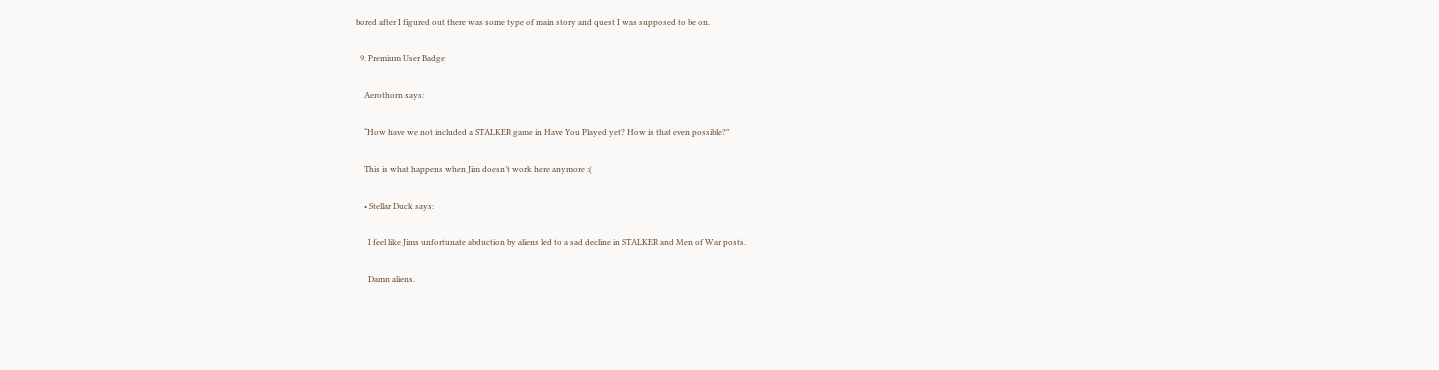bored after I figured out there was some type of main story and quest I was supposed to be on.

  9. Premium User Badge

    Aerothorn says:

    “How have we not included a STALKER game in Have You Played yet? How is that even possible?”

    This is what happens when Jim doesn’t work here anymore :(

    • Stellar Duck says:

      I feel like Jims unfortunate abduction by aliens led to a sad decline in STALKER and Men of War posts.

      Damn aliens.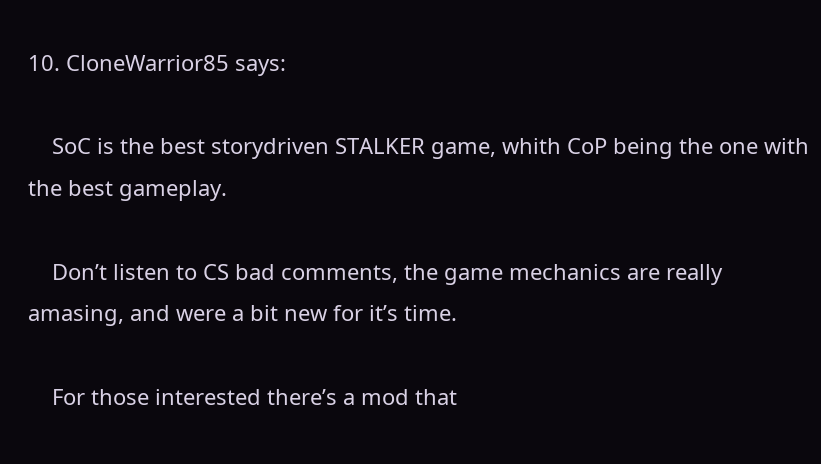10. CloneWarrior85 says:

    SoC is the best storydriven STALKER game, whith CoP being the one with the best gameplay.

    Don’t listen to CS bad comments, the game mechanics are really amasing, and were a bit new for it’s time.

    For those interested there’s a mod that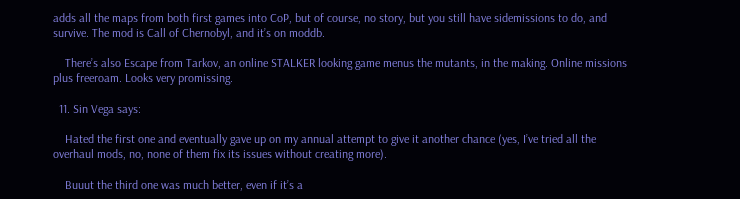adds all the maps from both first games into CoP, but of course, no story, but you still have sidemissions to do, and survive. The mod is Call of Chernobyl, and it’s on moddb.

    There’s also Escape from Tarkov, an online STALKER looking game menus the mutants, in the making. Online missions plus freeroam. Looks very promissing.

  11. Sin Vega says:

    Hated the first one and eventually gave up on my annual attempt to give it another chance (yes, I’ve tried all the overhaul mods, no, none of them fix its issues without creating more).

    Buuut the third one was much better, even if it’s a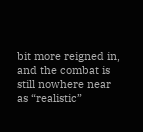bit more reigned in, and the combat is still nowhere near as “realistic”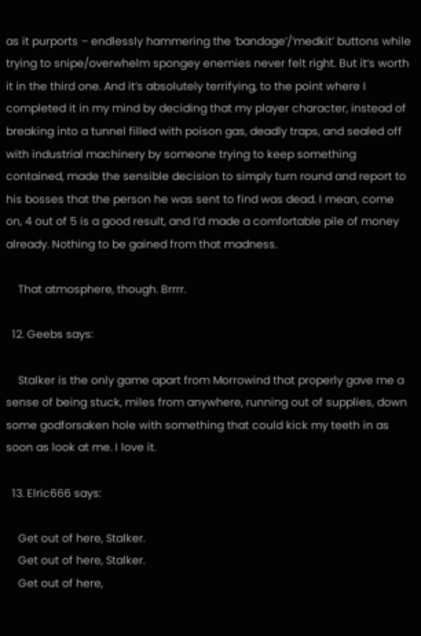as it purports – endlessly hammering the ‘bandage’/’medkit’ buttons while trying to snipe/overwhelm spongey enemies never felt right. But it’s worth it in the third one. And it’s absolutely terrifying, to the point where I completed it in my mind by deciding that my player character, instead of breaking into a tunnel filled with poison gas, deadly traps, and sealed off with industrial machinery by someone trying to keep something contained, made the sensible decision to simply turn round and report to his bosses that the person he was sent to find was dead. I mean, come on, 4 out of 5 is a good result, and I’d made a comfortable pile of money already. Nothing to be gained from that madness.

    That atmosphere, though. Brrrr.

  12. Geebs says:

    Stalker is the only game apart from Morrowind that properly gave me a sense of being stuck, miles from anywhere, running out of supplies, down some godforsaken hole with something that could kick my teeth in as soon as look at me. I love it.

  13. Elric666 says:

    Get out of here, Stalker.
    Get out of here, Stalker.
    Get out of here,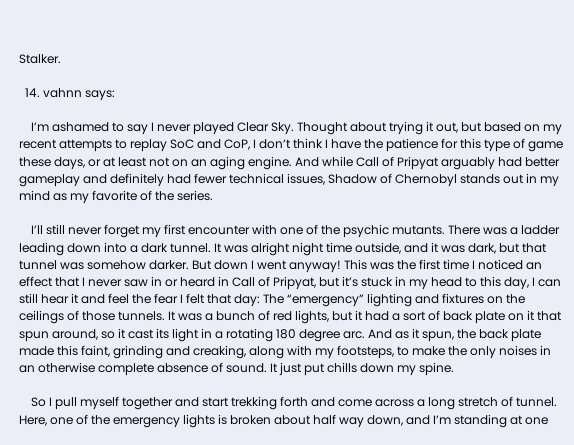Stalker.

  14. vahnn says:

    I’m ashamed to say I never played Clear Sky. Thought about trying it out, but based on my recent attempts to replay SoC and CoP, I don’t think I have the patience for this type of game these days, or at least not on an aging engine. And while Call of Pripyat arguably had better gameplay and definitely had fewer technical issues, Shadow of Chernobyl stands out in my mind as my favorite of the series.

    I’ll still never forget my first encounter with one of the psychic mutants. There was a ladder leading down into a dark tunnel. It was alright night time outside, and it was dark, but that tunnel was somehow darker. But down I went anyway! This was the first time I noticed an effect that I never saw in or heard in Call of Pripyat, but it’s stuck in my head to this day, I can still hear it and feel the fear I felt that day: The “emergency” lighting and fixtures on the ceilings of those tunnels. It was a bunch of red lights, but it had a sort of back plate on it that spun around, so it cast its light in a rotating 180 degree arc. And as it spun, the back plate made this faint, grinding and creaking, along with my footsteps, to make the only noises in an otherwise complete absence of sound. It just put chills down my spine.

    So I pull myself together and start trekking forth and come across a long stretch of tunnel. Here, one of the emergency lights is broken about half way down, and I’m standing at one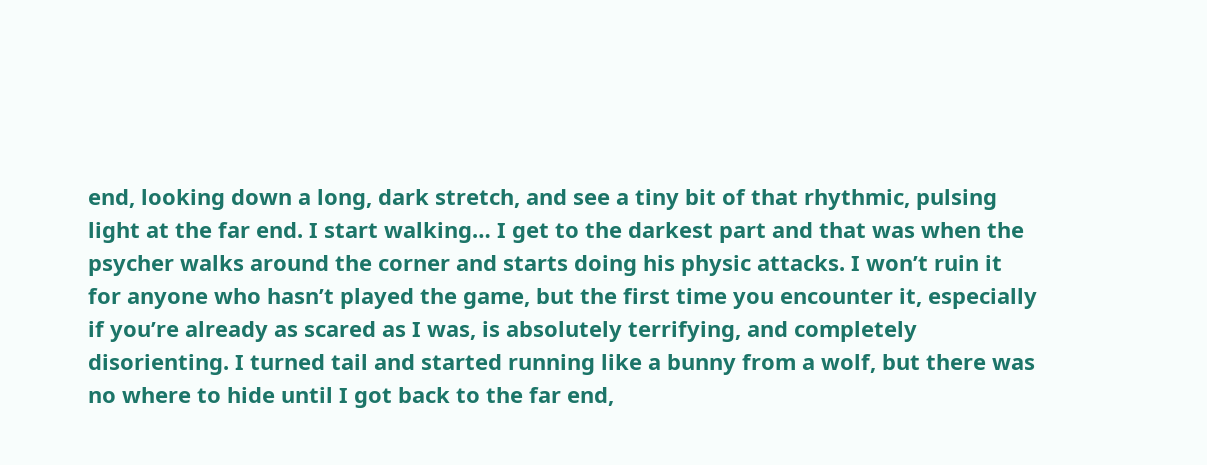end, looking down a long, dark stretch, and see a tiny bit of that rhythmic, pulsing light at the far end. I start walking… I get to the darkest part and that was when the psycher walks around the corner and starts doing his physic attacks. I won’t ruin it for anyone who hasn’t played the game, but the first time you encounter it, especially if you’re already as scared as I was, is absolutely terrifying, and completely disorienting. I turned tail and started running like a bunny from a wolf, but there was no where to hide until I got back to the far end,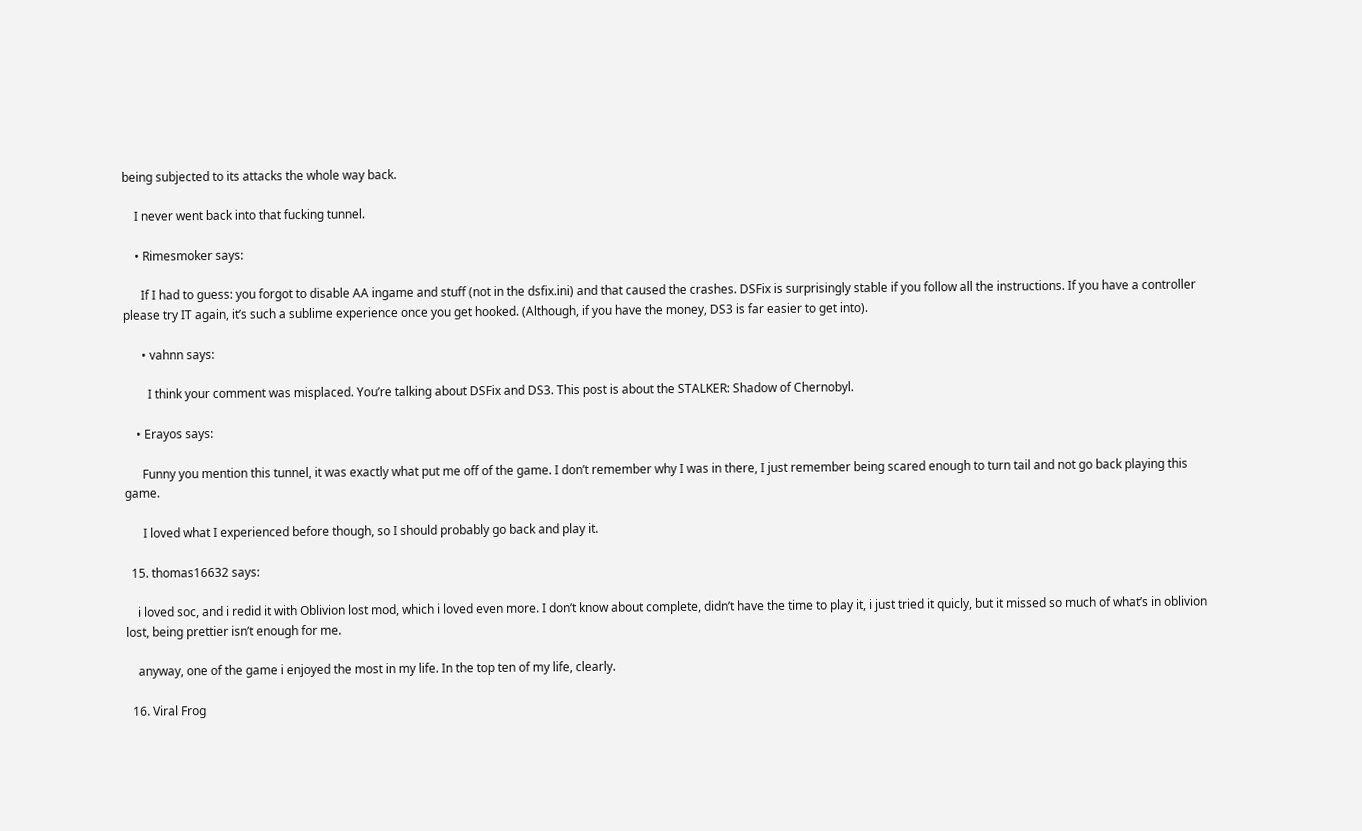being subjected to its attacks the whole way back.

    I never went back into that fucking tunnel.

    • Rimesmoker says:

      If I had to guess: you forgot to disable AA ingame and stuff (not in the dsfix.ini) and that caused the crashes. DSFix is surprisingly stable if you follow all the instructions. If you have a controller please try IT again, it’s such a sublime experience once you get hooked. (Although, if you have the money, DS3 is far easier to get into).

      • vahnn says:

        I think your comment was misplaced. You’re talking about DSFix and DS3. This post is about the STALKER: Shadow of Chernobyl.

    • Erayos says:

      Funny you mention this tunnel, it was exactly what put me off of the game. I don’t remember why I was in there, I just remember being scared enough to turn tail and not go back playing this game.

      I loved what I experienced before though, so I should probably go back and play it.

  15. thomas16632 says:

    i loved soc, and i redid it with Oblivion lost mod, which i loved even more. I don’t know about complete, didn’t have the time to play it, i just tried it quicly, but it missed so much of what’s in oblivion lost, being prettier isn’t enough for me.

    anyway, one of the game i enjoyed the most in my life. In the top ten of my life, clearly.

  16. Viral Frog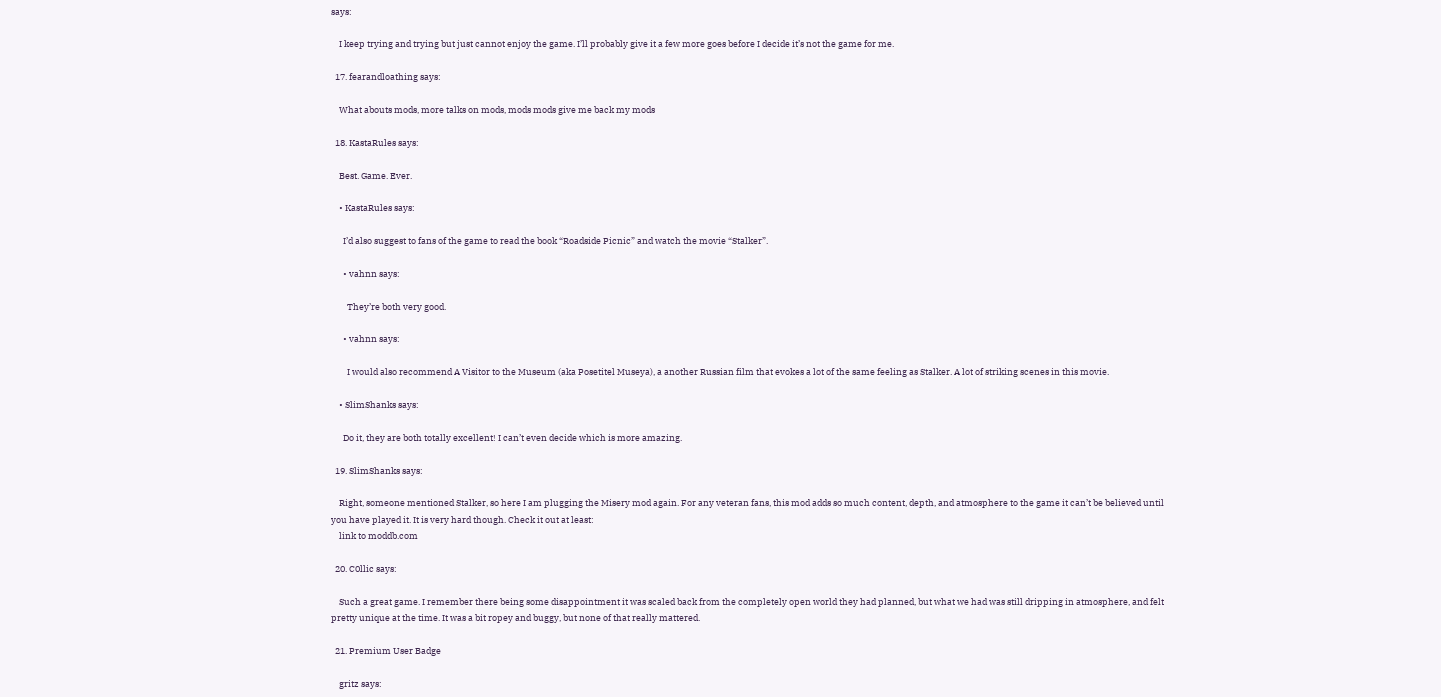says:

    I keep trying and trying but just cannot enjoy the game. I’ll probably give it a few more goes before I decide it’s not the game for me.

  17. fearandloathing says:

    What abouts mods, more talks on mods, mods mods give me back my mods

  18. KastaRules says:

    Best. Game. Ever.

    • KastaRules says:

      I’d also suggest to fans of the game to read the book “Roadside Picnic” and watch the movie “Stalker”.

      • vahnn says:

        They’re both very good.

      • vahnn says:

        I would also recommend A Visitor to the Museum (aka Posetitel Museya), a another Russian film that evokes a lot of the same feeling as Stalker. A lot of striking scenes in this movie.

    • SlimShanks says:

      Do it, they are both totally excellent! I can’t even decide which is more amazing.

  19. SlimShanks says:

    Right, someone mentioned Stalker, so here I am plugging the Misery mod again. For any veteran fans, this mod adds so much content, depth, and atmosphere to the game it can’t be believed until you have played it. It is very hard though. Check it out at least:
    link to moddb.com

  20. C0llic says:

    Such a great game. I remember there being some disappointment it was scaled back from the completely open world they had planned, but what we had was still dripping in atmosphere, and felt pretty unique at the time. It was a bit ropey and buggy, but none of that really mattered.

  21. Premium User Badge

    gritz says: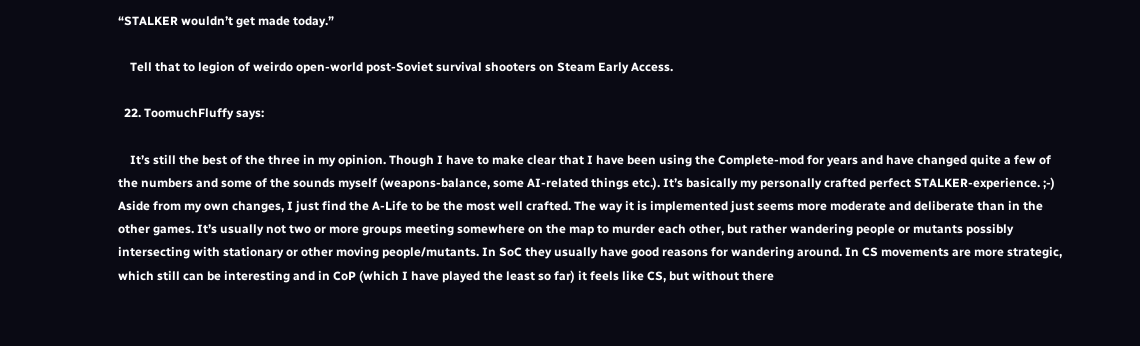“STALKER wouldn’t get made today.”

    Tell that to legion of weirdo open-world post-Soviet survival shooters on Steam Early Access.

  22. ToomuchFluffy says:

    It’s still the best of the three in my opinion. Though I have to make clear that I have been using the Complete-mod for years and have changed quite a few of the numbers and some of the sounds myself (weapons-balance, some AI-related things etc.). It’s basically my personally crafted perfect STALKER-experience. ;-) Aside from my own changes, I just find the A-Life to be the most well crafted. The way it is implemented just seems more moderate and deliberate than in the other games. It’s usually not two or more groups meeting somewhere on the map to murder each other, but rather wandering people or mutants possibly intersecting with stationary or other moving people/mutants. In SoC they usually have good reasons for wandering around. In CS movements are more strategic, which still can be interesting and in CoP (which I have played the least so far) it feels like CS, but without there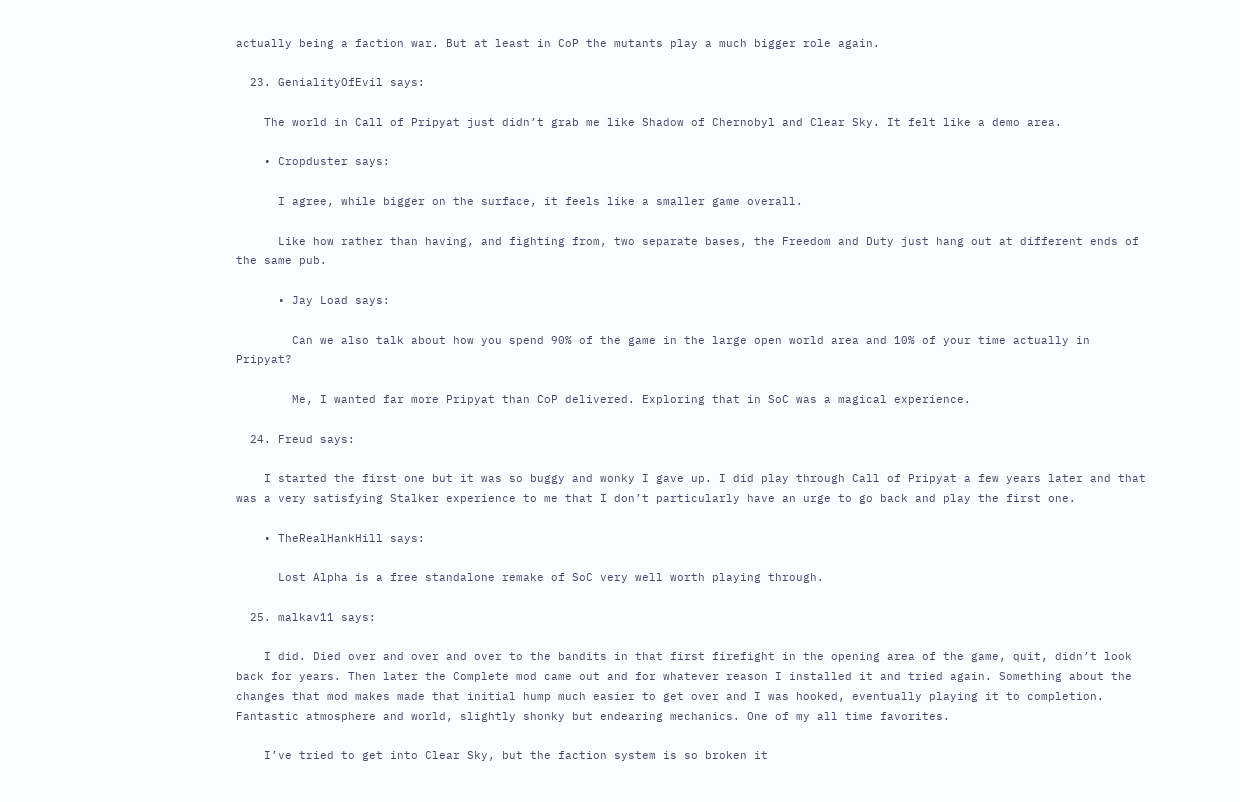actually being a faction war. But at least in CoP the mutants play a much bigger role again.

  23. GenialityOfEvil says:

    The world in Call of Pripyat just didn’t grab me like Shadow of Chernobyl and Clear Sky. It felt like a demo area.

    • Cropduster says:

      I agree, while bigger on the surface, it feels like a smaller game overall.

      Like how rather than having, and fighting from, two separate bases, the Freedom and Duty just hang out at different ends of the same pub.

      • Jay Load says:

        Can we also talk about how you spend 90% of the game in the large open world area and 10% of your time actually in Pripyat?

        Me, I wanted far more Pripyat than CoP delivered. Exploring that in SoC was a magical experience.

  24. Freud says:

    I started the first one but it was so buggy and wonky I gave up. I did play through Call of Pripyat a few years later and that was a very satisfying Stalker experience to me that I don’t particularly have an urge to go back and play the first one.

    • TheRealHankHill says:

      Lost Alpha is a free standalone remake of SoC very well worth playing through.

  25. malkav11 says:

    I did. Died over and over and over to the bandits in that first firefight in the opening area of the game, quit, didn’t look back for years. Then later the Complete mod came out and for whatever reason I installed it and tried again. Something about the changes that mod makes made that initial hump much easier to get over and I was hooked, eventually playing it to completion. Fantastic atmosphere and world, slightly shonky but endearing mechanics. One of my all time favorites.

    I’ve tried to get into Clear Sky, but the faction system is so broken it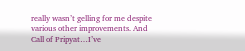really wasn’t gelling for me despite various other improvements. And Call of Pripyat…I’ve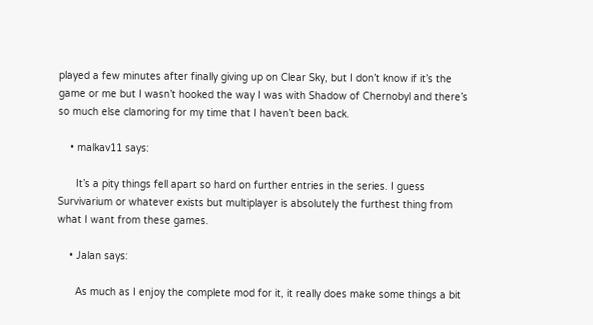played a few minutes after finally giving up on Clear Sky, but I don’t know if it’s the game or me but I wasn’t hooked the way I was with Shadow of Chernobyl and there’s so much else clamoring for my time that I haven’t been back.

    • malkav11 says:

      It’s a pity things fell apart so hard on further entries in the series. I guess Survivarium or whatever exists but multiplayer is absolutely the furthest thing from what I want from these games.

    • Jalan says:

      As much as I enjoy the complete mod for it, it really does make some things a bit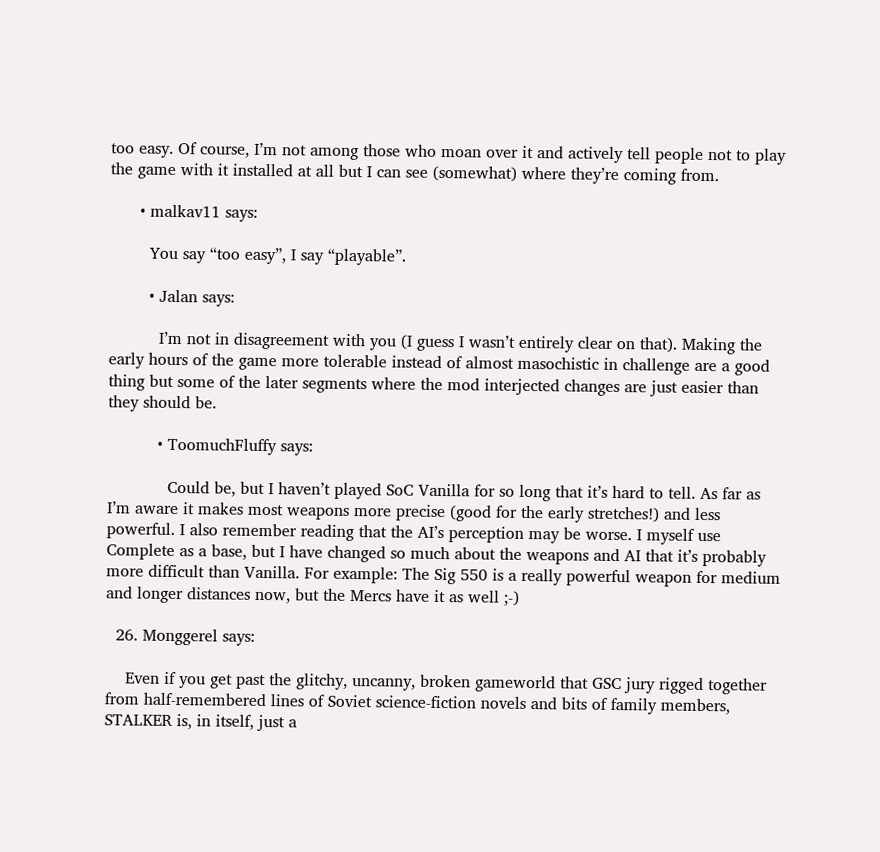too easy. Of course, I’m not among those who moan over it and actively tell people not to play the game with it installed at all but I can see (somewhat) where they’re coming from.

      • malkav11 says:

        You say “too easy”, I say “playable”.

        • Jalan says:

          I’m not in disagreement with you (I guess I wasn’t entirely clear on that). Making the early hours of the game more tolerable instead of almost masochistic in challenge are a good thing but some of the later segments where the mod interjected changes are just easier than they should be.

          • ToomuchFluffy says:

            Could be, but I haven’t played SoC Vanilla for so long that it’s hard to tell. As far as I’m aware it makes most weapons more precise (good for the early stretches!) and less powerful. I also remember reading that the AI’s perception may be worse. I myself use Complete as a base, but I have changed so much about the weapons and AI that it’s probably more difficult than Vanilla. For example: The Sig 550 is a really powerful weapon for medium and longer distances now, but the Mercs have it as well ;-)

  26. Monggerel says:

    Even if you get past the glitchy, uncanny, broken gameworld that GSC jury rigged together from half-remembered lines of Soviet science-fiction novels and bits of family members, STALKER is, in itself, just a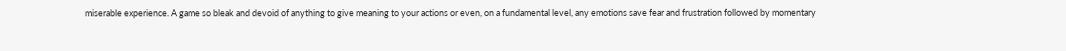miserable experience. A game so bleak and devoid of anything to give meaning to your actions or even, on a fundamental level, any emotions save fear and frustration followed by momentary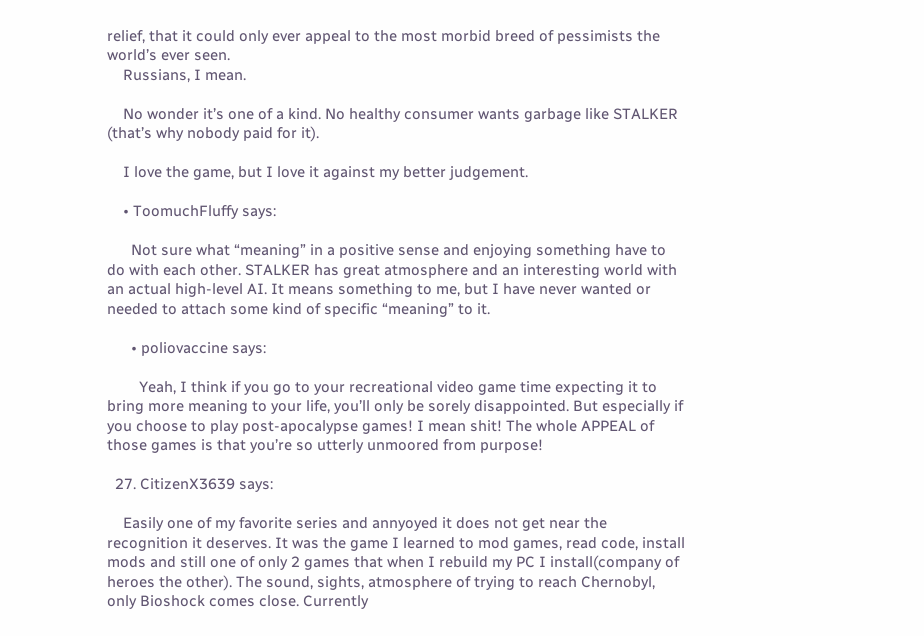relief, that it could only ever appeal to the most morbid breed of pessimists the world’s ever seen.
    Russians, I mean.

    No wonder it’s one of a kind. No healthy consumer wants garbage like STALKER (that’s why nobody paid for it).

    I love the game, but I love it against my better judgement.

    • ToomuchFluffy says:

      Not sure what “meaning” in a positive sense and enjoying something have to do with each other. STALKER has great atmosphere and an interesting world with an actual high-level AI. It means something to me, but I have never wanted or needed to attach some kind of specific “meaning” to it.

      • poliovaccine says:

        Yeah, I think if you go to your recreational video game time expecting it to bring more meaning to your life, you’ll only be sorely disappointed. But especially if you choose to play post-apocalypse games! I mean shit! The whole APPEAL of those games is that you’re so utterly unmoored from purpose!

  27. CitizenX3639 says:

    Easily one of my favorite series and annyoyed it does not get near the recognition it deserves. It was the game I learned to mod games, read code, install mods and still one of only 2 games that when I rebuild my PC I install(company of heroes the other). The sound, sights, atmosphere of trying to reach Chernobyl, only Bioshock comes close. Currently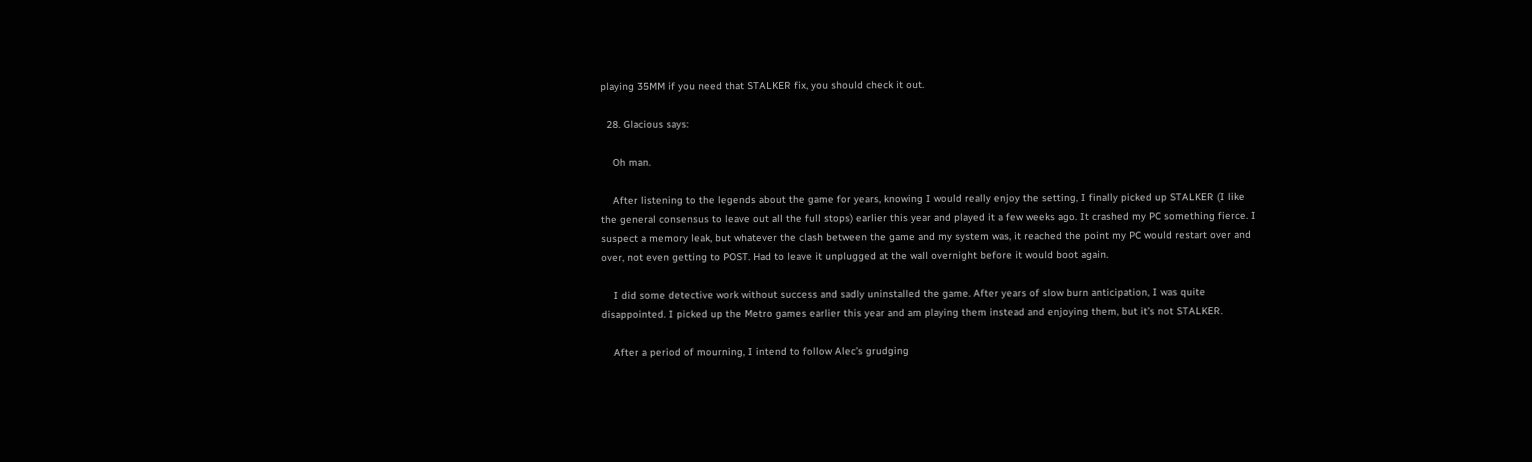playing 35MM if you need that STALKER fix, you should check it out.

  28. Glacious says:

    Oh man.

    After listening to the legends about the game for years, knowing I would really enjoy the setting, I finally picked up STALKER (I like the general consensus to leave out all the full stops) earlier this year and played it a few weeks ago. It crashed my PC something fierce. I suspect a memory leak, but whatever the clash between the game and my system was, it reached the point my PC would restart over and over, not even getting to POST. Had to leave it unplugged at the wall overnight before it would boot again.

    I did some detective work without success and sadly uninstalled the game. After years of slow burn anticipation, I was quite disappointed. I picked up the Metro games earlier this year and am playing them instead and enjoying them, but it’s not STALKER.

    After a period of mourning, I intend to follow Alec’s grudging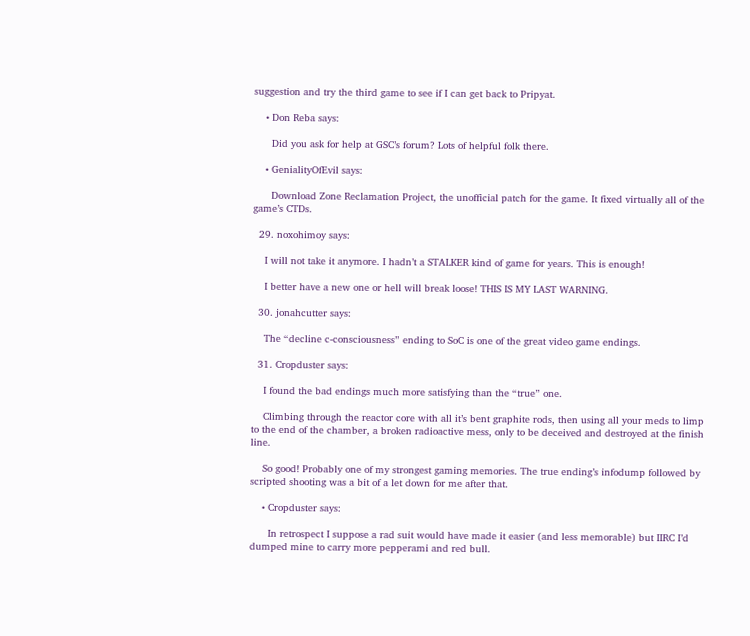suggestion and try the third game to see if I can get back to Pripyat.

    • Don Reba says:

      Did you ask for help at GSC’s forum? Lots of helpful folk there.

    • GenialityOfEvil says:

      Download Zone Reclamation Project, the unofficial patch for the game. It fixed virtually all of the game’s CTDs.

  29. noxohimoy says:

    I will not take it anymore. I hadn’t a STALKER kind of game for years. This is enough!

    I better have a new one or hell will break loose! THIS IS MY LAST WARNING.

  30. jonahcutter says:

    The “decline c-consciousness” ending to SoC is one of the great video game endings.

  31. Cropduster says:

    I found the bad endings much more satisfying than the “true” one.

    Climbing through the reactor core with all it’s bent graphite rods, then using all your meds to limp to the end of the chamber, a broken radioactive mess, only to be deceived and destroyed at the finish line.

    So good! Probably one of my strongest gaming memories. The true ending’s infodump followed by scripted shooting was a bit of a let down for me after that.

    • Cropduster says:

      In retrospect I suppose a rad suit would have made it easier (and less memorable) but IIRC I’d dumped mine to carry more pepperami and red bull.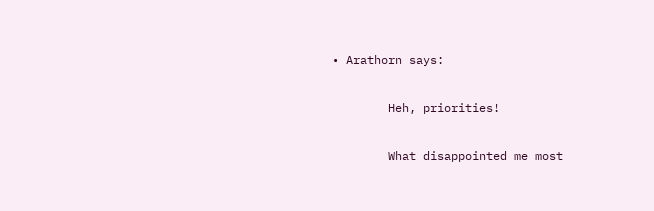• Arathorn says:

        Heh, priorities!

        What disappointed me most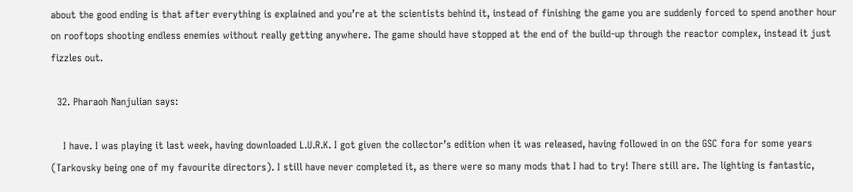about the good ending is that after everything is explained and you’re at the scientists behind it, instead of finishing the game you are suddenly forced to spend another hour on rooftops shooting endless enemies without really getting anywhere. The game should have stopped at the end of the build-up through the reactor complex, instead it just fizzles out.

  32. Pharaoh Nanjulian says:

    I have. I was playing it last week, having downloaded L.U.R.K. I got given the collector’s edition when it was released, having followed in on the GSC fora for some years (Tarkovsky being one of my favourite directors). I still have never completed it, as there were so many mods that I had to try! There still are. The lighting is fantastic,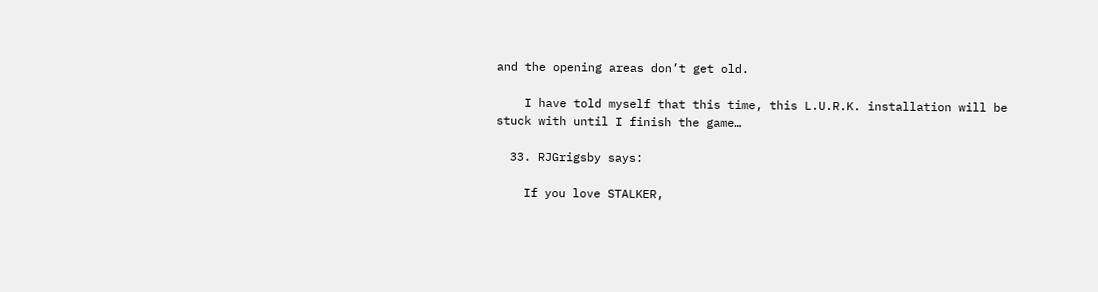and the opening areas don’t get old.

    I have told myself that this time, this L.U.R.K. installation will be stuck with until I finish the game…

  33. RJGrigsby says:

    If you love STALKER,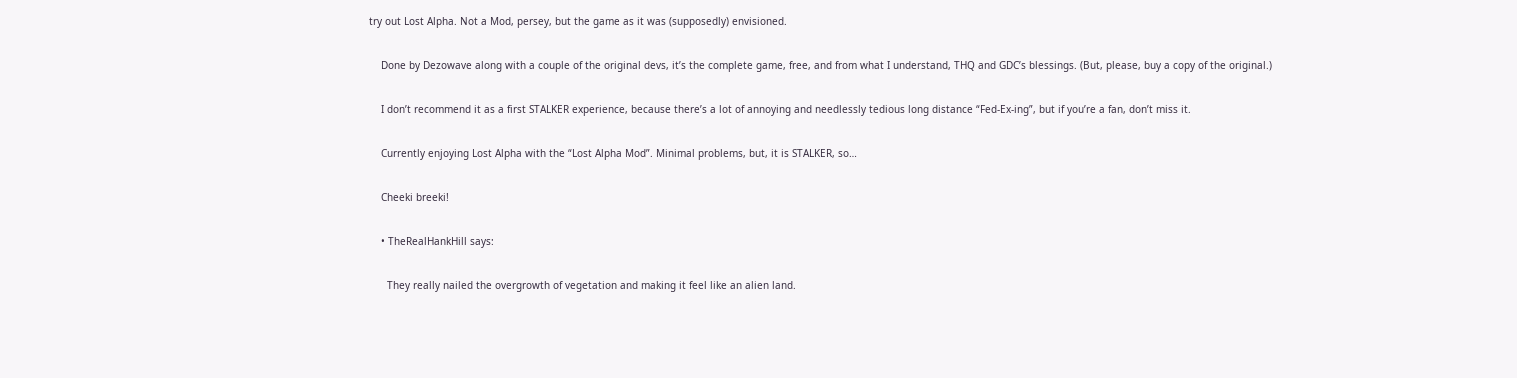try out Lost Alpha. Not a Mod, persey, but the game as it was (supposedly) envisioned.

    Done by Dezowave along with a couple of the original devs, it’s the complete game, free, and from what I understand, THQ and GDC’s blessings. (But, please, buy a copy of the original.)

    I don’t recommend it as a first STALKER experience, because there’s a lot of annoying and needlessly tedious long distance “Fed-Ex-ing”, but if you’re a fan, don’t miss it.

    Currently enjoying Lost Alpha with the “Lost Alpha Mod”. Minimal problems, but, it is STALKER, so…

    Cheeki breeki!

    • TheRealHankHill says:

      They really nailed the overgrowth of vegetation and making it feel like an alien land.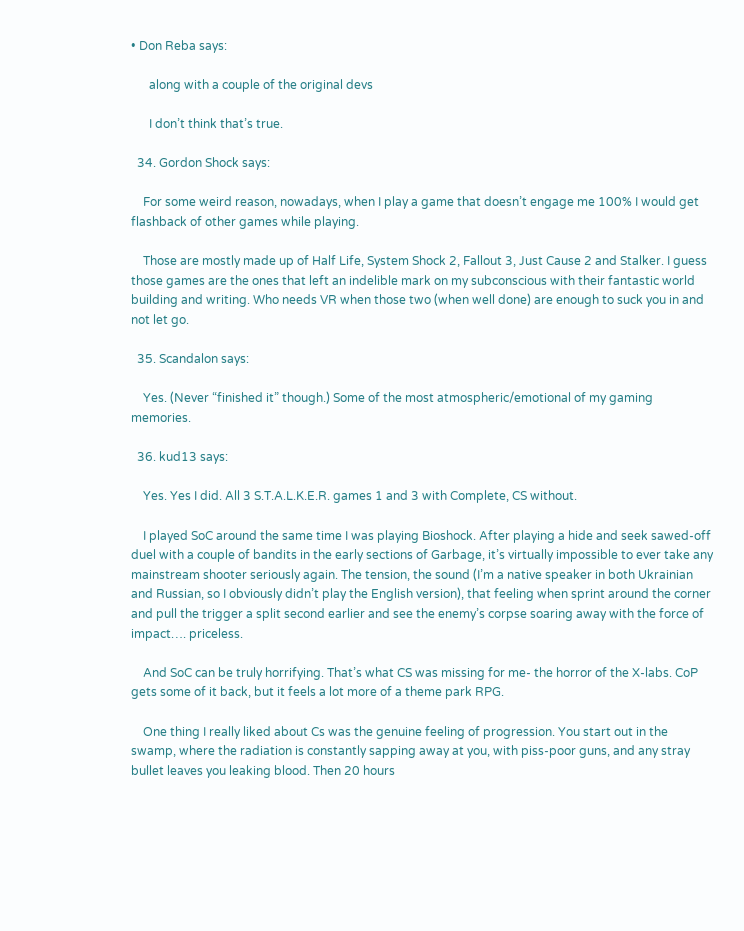• Don Reba says:

      along with a couple of the original devs

      I don’t think that’s true.

  34. Gordon Shock says:

    For some weird reason, nowadays, when I play a game that doesn’t engage me 100% I would get flashback of other games while playing.

    Those are mostly made up of Half Life, System Shock 2, Fallout 3, Just Cause 2 and Stalker. I guess those games are the ones that left an indelible mark on my subconscious with their fantastic world building and writing. Who needs VR when those two (when well done) are enough to suck you in and not let go.

  35. Scandalon says:

    Yes. (Never “finished it” though.) Some of the most atmospheric/emotional of my gaming memories.

  36. kud13 says:

    Yes. Yes I did. All 3 S.T.A.L.K.E.R. games 1 and 3 with Complete, CS without.

    I played SoC around the same time I was playing Bioshock. After playing a hide and seek sawed-off duel with a couple of bandits in the early sections of Garbage, it’s virtually impossible to ever take any mainstream shooter seriously again. The tension, the sound (I’m a native speaker in both Ukrainian and Russian, so I obviously didn’t play the English version), that feeling when sprint around the corner and pull the trigger a split second earlier and see the enemy’s corpse soaring away with the force of impact…. priceless.

    And SoC can be truly horrifying. That’s what CS was missing for me- the horror of the X-labs. CoP gets some of it back, but it feels a lot more of a theme park RPG.

    One thing I really liked about Cs was the genuine feeling of progression. You start out in the swamp, where the radiation is constantly sapping away at you, with piss-poor guns, and any stray bullet leaves you leaking blood. Then 20 hours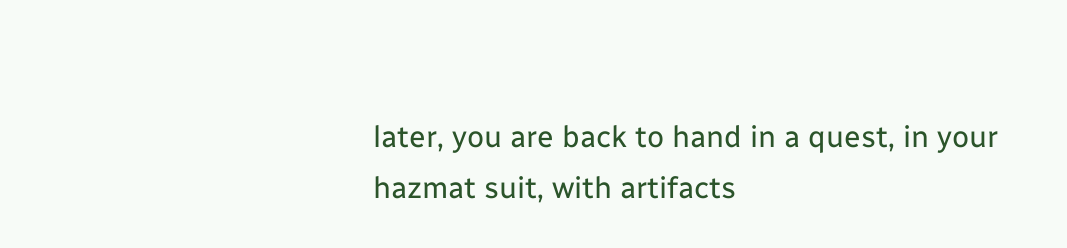later, you are back to hand in a quest, in your hazmat suit, with artifacts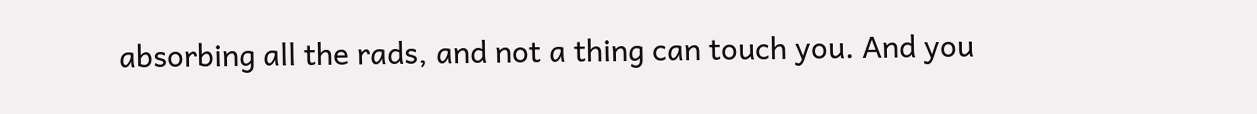absorbing all the rads, and not a thing can touch you. And you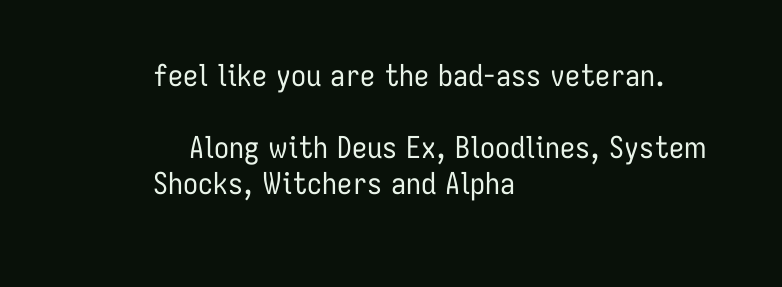feel like you are the bad-ass veteran.

    Along with Deus Ex, Bloodlines, System Shocks, Witchers and Alpha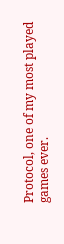Protocol, one of my most played games ever.